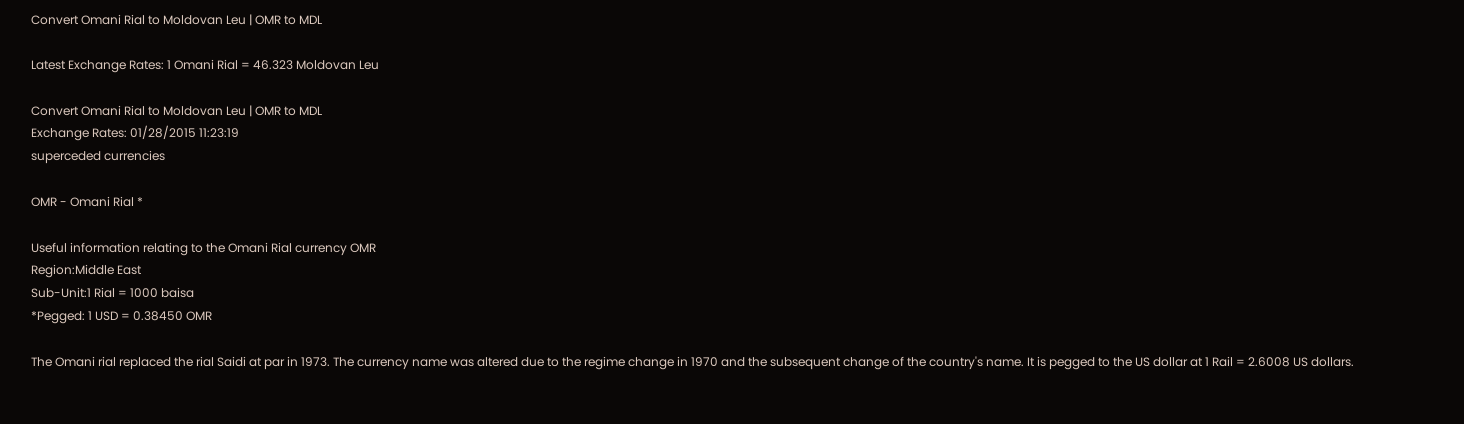Convert Omani Rial to Moldovan Leu | OMR to MDL

Latest Exchange Rates: 1 Omani Rial = 46.323 Moldovan Leu

Convert Omani Rial to Moldovan Leu | OMR to MDL
Exchange Rates: 01/28/2015 11:23:19
superceded currencies

OMR - Omani Rial *

Useful information relating to the Omani Rial currency OMR
Region:Middle East
Sub-Unit:1 Rial = 1000 baisa
*Pegged: 1 USD = 0.38450 OMR

The Omani rial replaced the rial Saidi at par in 1973. The currency name was altered due to the regime change in 1970 and the subsequent change of the country's name. It is pegged to the US dollar at 1 Rail = 2.6008 US dollars.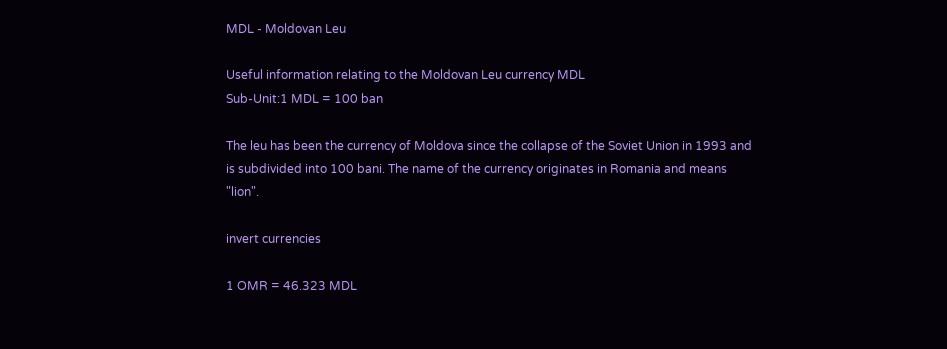MDL - Moldovan Leu

Useful information relating to the Moldovan Leu currency MDL
Sub-Unit:1 MDL = 100 ban

The leu has been the currency of Moldova since the collapse of the Soviet Union in 1993 and is subdivided into 100 bani. The name of the currency originates in Romania and means "lion".

invert currencies

1 OMR = 46.323 MDL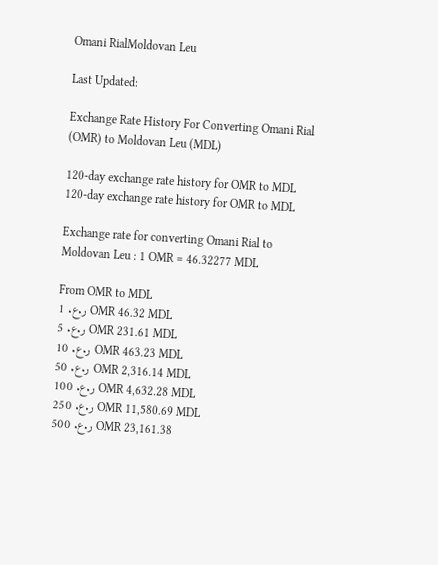Omani RialMoldovan Leu

Last Updated:

Exchange Rate History For Converting Omani Rial (OMR) to Moldovan Leu (MDL)

120-day exchange rate history for OMR to MDL
120-day exchange rate history for OMR to MDL

Exchange rate for converting Omani Rial to Moldovan Leu : 1 OMR = 46.32277 MDL

From OMR to MDL
ر.ع. 1 OMR 46.32 MDL
ر.ع. 5 OMR 231.61 MDL
ر.ع. 10 OMR 463.23 MDL
ر.ع. 50 OMR 2,316.14 MDL
ر.ع. 100 OMR 4,632.28 MDL
ر.ع. 250 OMR 11,580.69 MDL
ر.ع. 500 OMR 23,161.38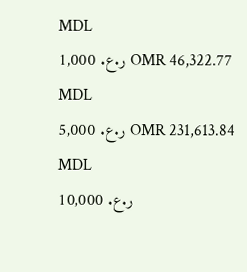MDL
ر.ع. 1,000 OMR 46,322.77 MDL
ر.ع. 5,000 OMR 231,613.84 MDL
ر.ع. 10,000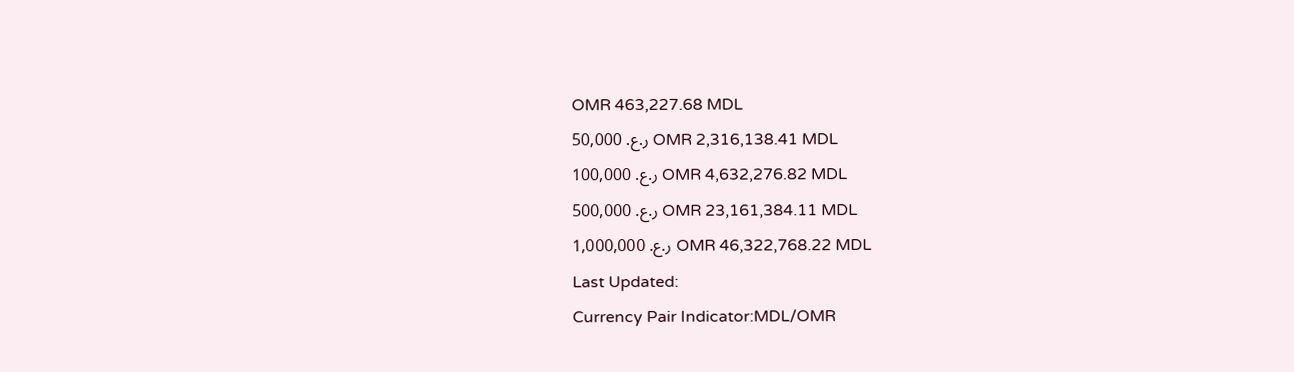OMR 463,227.68 MDL
ر.ع. 50,000 OMR 2,316,138.41 MDL
ر.ع. 100,000 OMR 4,632,276.82 MDL
ر.ع. 500,000 OMR 23,161,384.11 MDL
ر.ع. 1,000,000 OMR 46,322,768.22 MDL
Last Updated:
Currency Pair Indicator:MDL/OMR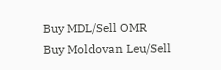Buy MDL/Sell OMR
Buy Moldovan Leu/Sell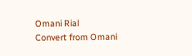Omani Rial
Convert from Omani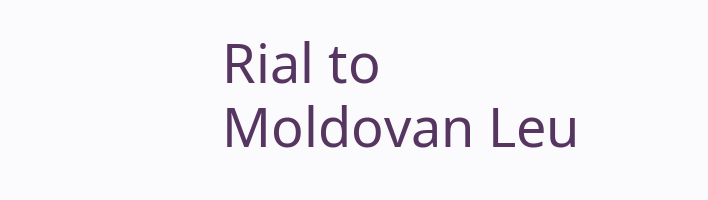Rial to Moldovan Leu